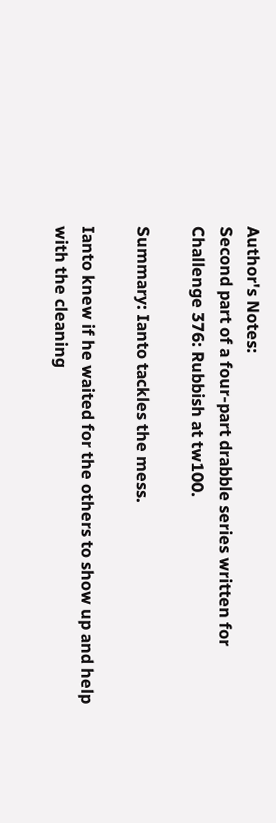Author's Notes:
Second part of a four-part drabble series written for Challenge 376: Rubbish at tw100.

Summary: Ianto tackles the mess.

Ianto knew if he waited for the others to show up and help with the cleaning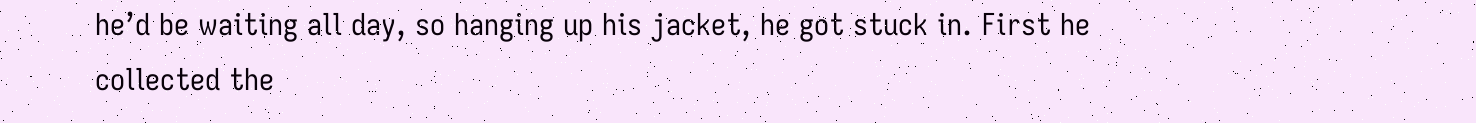he’d be waiting all day, so hanging up his jacket, he got stuck in. First he collected the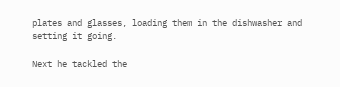plates and glasses, loading them in the dishwasher and setting it going.

Next he tackled the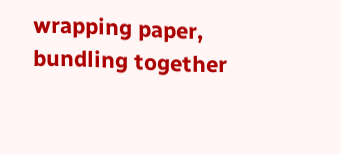wrapping paper, bundling together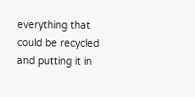everything that could be recycled and putting it in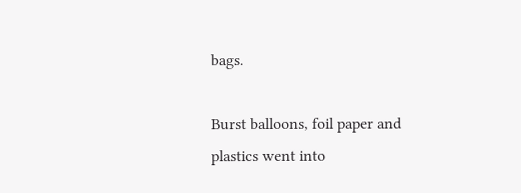bags.

Burst balloons, foil paper and plastics went into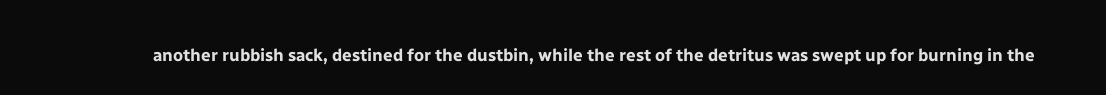another rubbish sack, destined for the dustbin, while the rest of the detritus was swept up for burning in the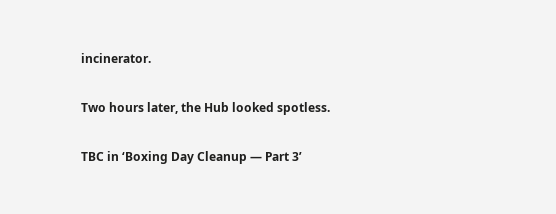incinerator.

Two hours later, the Hub looked spotless.

TBC in ‘Boxing Day Cleanup — Part 3’